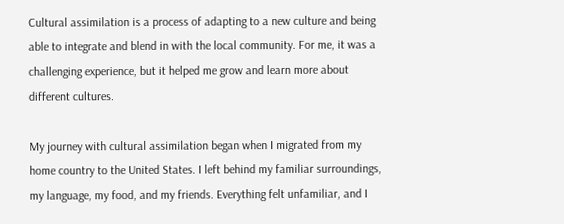Cultural assimilation is a process of adapting to a new culture and being able to integrate and blend in with the local community. For me, it was a challenging experience, but it helped me grow and learn more about different cultures.

My journey with cultural assimilation began when I migrated from my home country to the United States. I left behind my familiar surroundings, my language, my food, and my friends. Everything felt unfamiliar, and I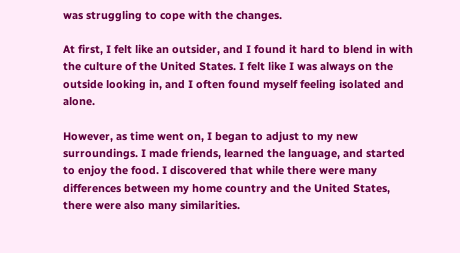was struggling to cope with the changes.

At first, I felt like an outsider, and I found it hard to blend in with the culture of the United States. I felt like I was always on the outside looking in, and I often found myself feeling isolated and alone.

However, as time went on, I began to adjust to my new surroundings. I made friends, learned the language, and started to enjoy the food. I discovered that while there were many differences between my home country and the United States, there were also many similarities.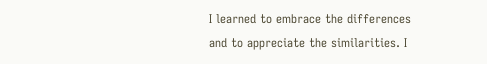I learned to embrace the differences and to appreciate the similarities. I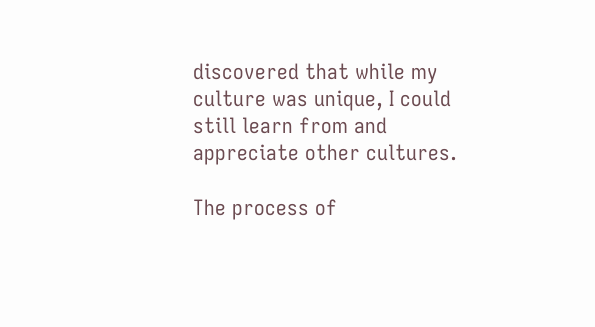discovered that while my culture was unique, I could still learn from and appreciate other cultures.

The process of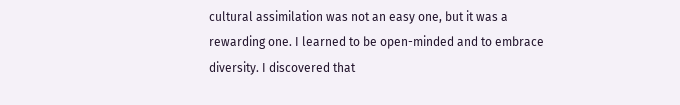cultural assimilation was not an easy one, but it was a rewarding one. I learned to be open-minded and to embrace diversity. I discovered that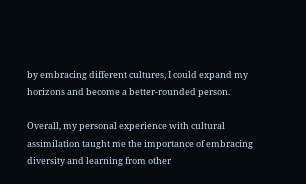by embracing different cultures, I could expand my horizons and become a better-rounded person.

Overall, my personal experience with cultural assimilation taught me the importance of embracing diversity and learning from other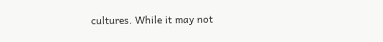cultures. While it may not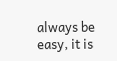always be easy, it is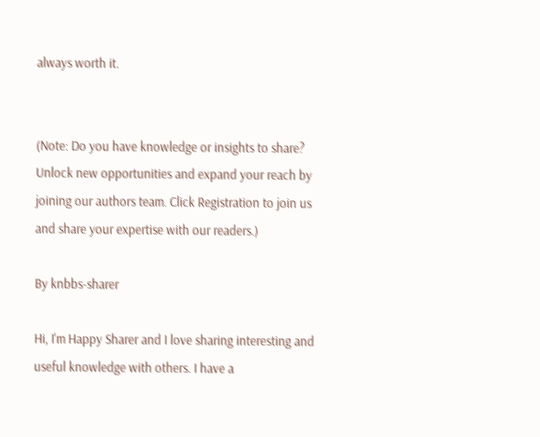always worth it.


(Note: Do you have knowledge or insights to share? Unlock new opportunities and expand your reach by joining our authors team. Click Registration to join us and share your expertise with our readers.)

By knbbs-sharer

Hi, I'm Happy Sharer and I love sharing interesting and useful knowledge with others. I have a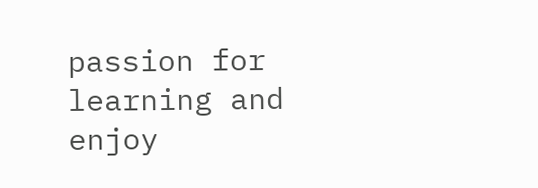passion for learning and enjoy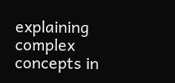explaining complex concepts in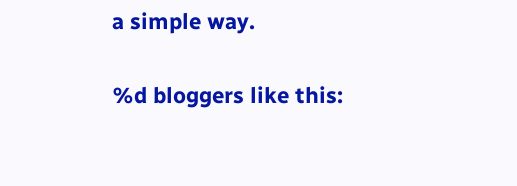a simple way.

%d bloggers like this: